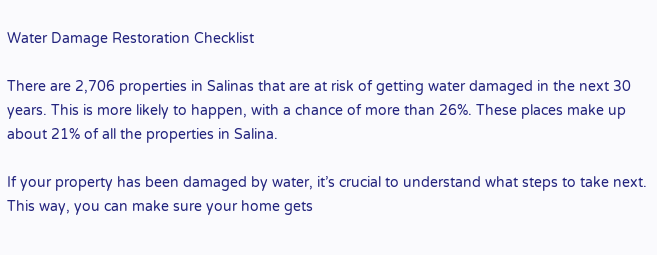Water Damage Restoration Checklist

There are 2,706 properties in Salinas that are at risk of getting water damaged in the next 30 years. This is more likely to happen, with a chance of more than 26%. These places make up about 21% of all the properties in Salina.

If your property has been damaged by water, it’s crucial to understand what steps to take next. This way, you can make sure your home gets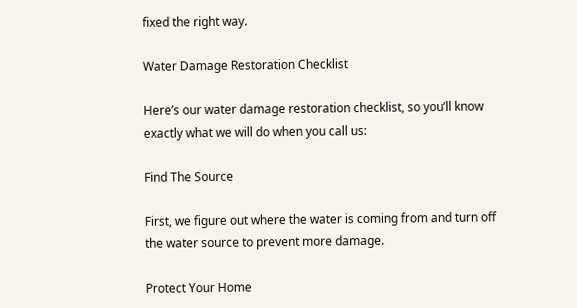fixed the right way.

Water Damage Restoration Checklist

Here’s our water damage restoration checklist, so you’ll know exactly what we will do when you call us:

Find The Source

First, we figure out where the water is coming from and turn off the water source to prevent more damage.

Protect Your Home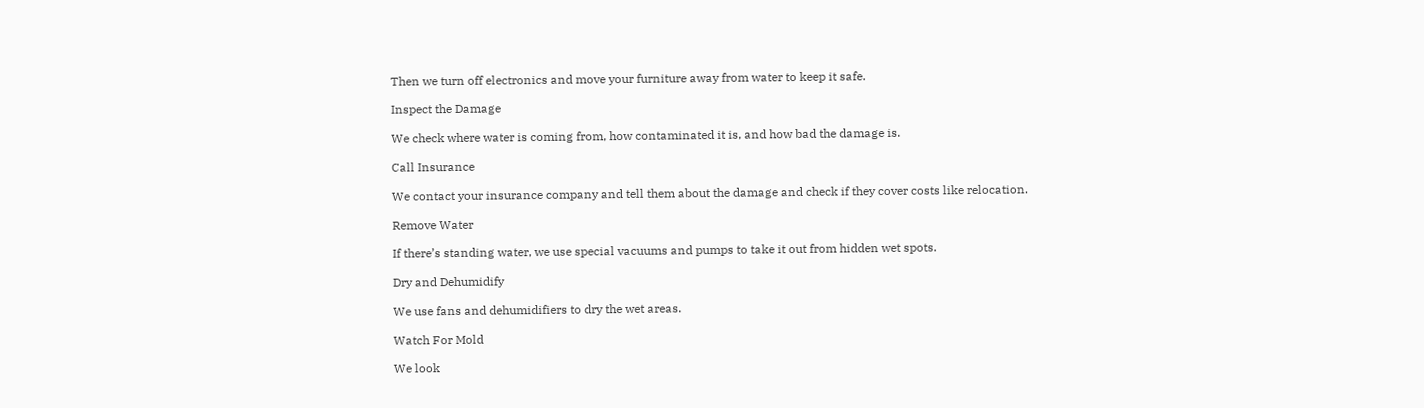Then we turn off electronics and move your furniture away from water to keep it safe.

Inspect the Damage

We check where water is coming from, how contaminated it is, and how bad the damage is.

Call Insurance

We contact your insurance company and tell them about the damage and check if they cover costs like relocation.

Remove Water

If there’s standing water, we use special vacuums and pumps to take it out from hidden wet spots.

Dry and Dehumidify

We use fans and dehumidifiers to dry the wet areas.

Watch For Mold

We look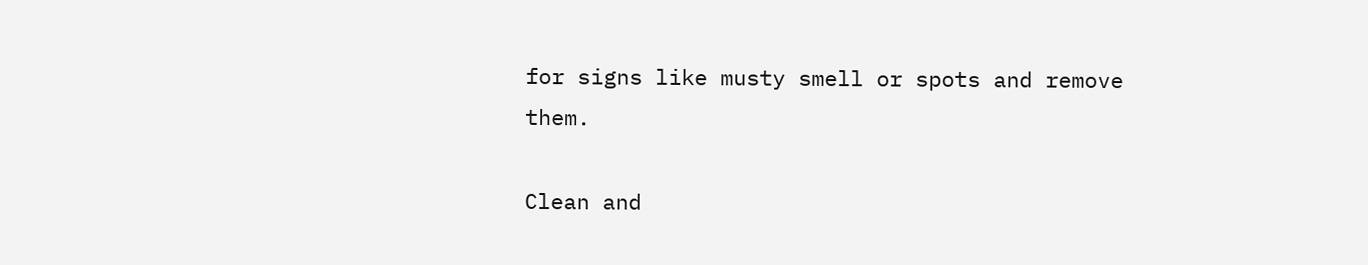for signs like musty smell or spots and remove them.

Clean and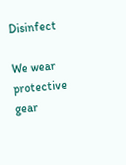Disinfect

We wear protective gear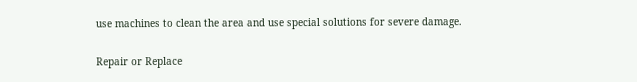use machines to clean the area and use special solutions for severe damage.

Repair or Replace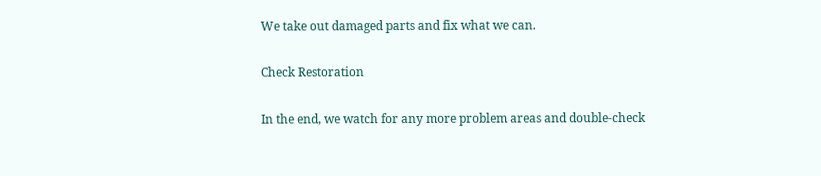We take out damaged parts and fix what we can.

Check Restoration

In the end, we watch for any more problem areas and double-check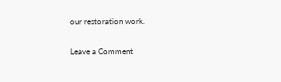our restoration work.

Leave a Comment